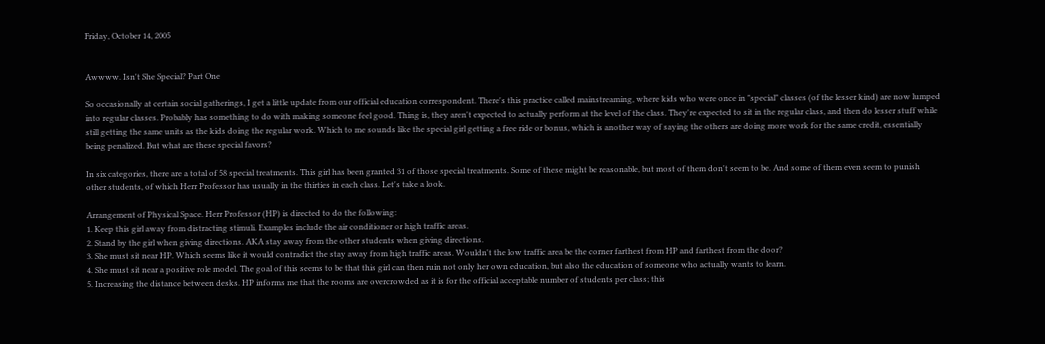Friday, October 14, 2005


Awwww. Isn't She Special? Part One

So occasionally at certain social gatherings, I get a little update from our official education correspondent. There's this practice called mainstreaming, where kids who were once in "special" classes (of the lesser kind) are now lumped into regular classes. Probably has something to do with making someone feel good. Thing is, they aren't expected to actually perform at the level of the class. They're expected to sit in the regular class, and then do lesser stuff while still getting the same units as the kids doing the regular work. Which to me sounds like the special girl getting a free ride or bonus, which is another way of saying the others are doing more work for the same credit, essentially being penalized. But what are these special favors?

In six categories, there are a total of 58 special treatments. This girl has been granted 31 of those special treatments. Some of these might be reasonable, but most of them don't seem to be. And some of them even seem to punish other students, of which Herr Professor has usually in the thirties in each class. Let's take a look.

Arrangement of Physical Space. Herr Professor (HP) is directed to do the following:
1. Keep this girl away from distracting stimuli. Examples include the air conditioner or high traffic areas.
2. Stand by the girl when giving directions. AKA stay away from the other students when giving directions.
3. She must sit near HP. Which seems like it would contradict the stay away from high traffic areas. Wouldn't the low traffic area be the corner farthest from HP and farthest from the door?
4. She must sit near a positive role model. The goal of this seems to be that this girl can then ruin not only her own education, but also the education of someone who actually wants to learn.
5. Increasing the distance between desks. HP informs me that the rooms are overcrowded as it is for the official acceptable number of students per class; this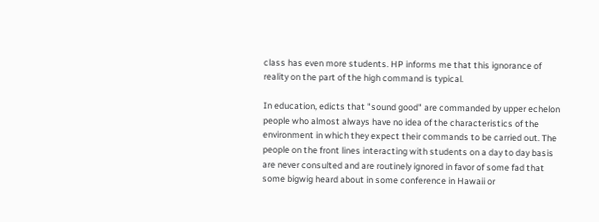class has even more students. HP informs me that this ignorance of reality on the part of the high command is typical.

In education, edicts that "sound good" are commanded by upper echelon people who almost always have no idea of the characteristics of the environment in which they expect their commands to be carried out. The people on the front lines interacting with students on a day to day basis are never consulted and are routinely ignored in favor of some fad that some bigwig heard about in some conference in Hawaii or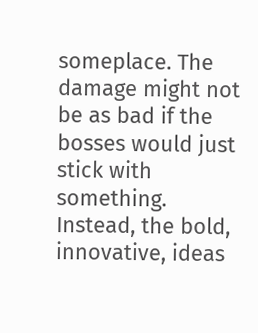someplace. The damage might not be as bad if the bosses would just stick with something. Instead, the bold, innovative, ideas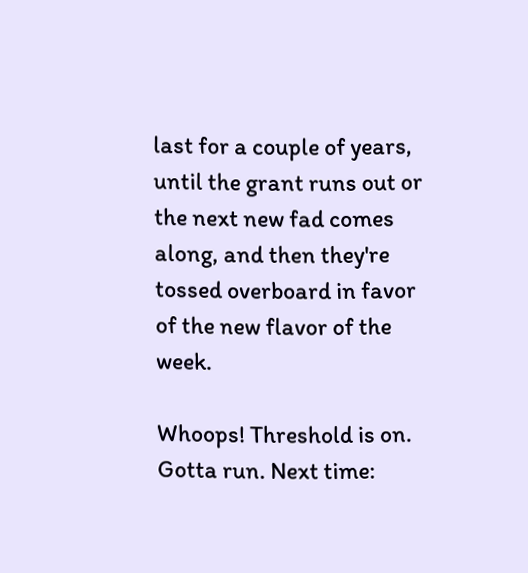last for a couple of years, until the grant runs out or the next new fad comes along, and then they're tossed overboard in favor of the new flavor of the week.

Whoops! Threshold is on. Gotta run. Next time: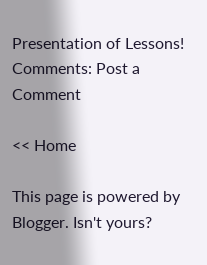Presentation of Lessons!
Comments: Post a Comment

<< Home

This page is powered by Blogger. Isn't yours?